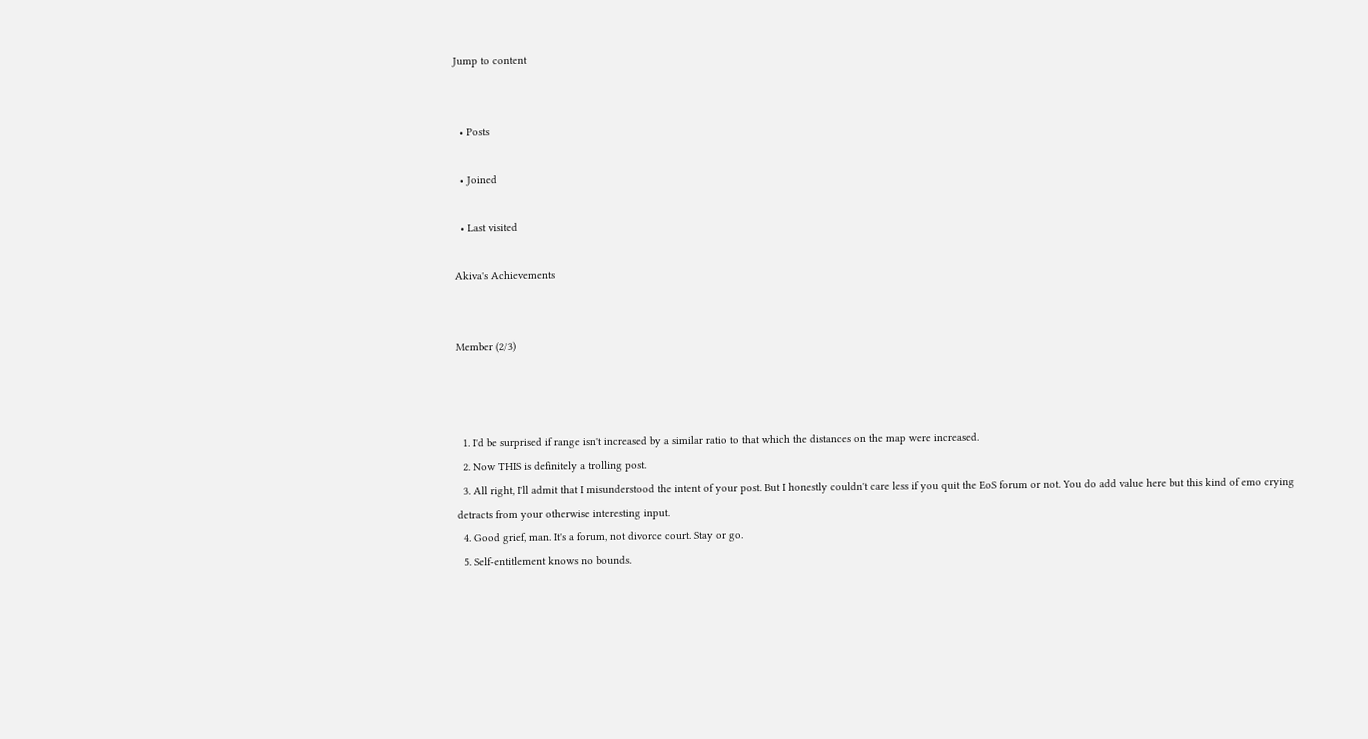Jump to content


  • Posts

  • Joined

  • Last visited

Akiva's Achievements


Member (2/3)



  1. I'd be surprised if range isn't increased by a similar ratio to that which the distances on the map were increased.
  2. Now THIS is definitely a trolling post.
  3. All right, I'll admit that I misunderstood the intent of your post. But I honestly couldn't care less if you quit the EoS forum or not. You do add value here but this kind of emo crying detracts from your otherwise interesting input.
  4. Good grief, man. It's a forum, not divorce court. Stay or go.
  5. Self-entitlement knows no bounds.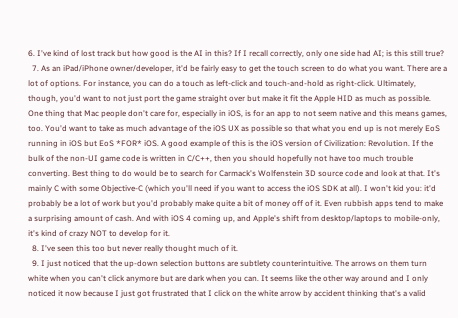6. I've kind of lost track but how good is the AI in this? If I recall correctly, only one side had AI; is this still true?
  7. As an iPad/iPhone owner/developer, it'd be fairly easy to get the touch screen to do what you want. There are a lot of options. For instance, you can do a touch as left-click and touch-and-hold as right-click. Ultimately, though, you'd want to not just port the game straight over but make it fit the Apple HID as much as possible. One thing that Mac people don't care for, especially in iOS, is for an app to not seem native and this means games, too. You'd want to take as much advantage of the iOS UX as possible so that what you end up is not merely EoS running in iOS but EoS *FOR* iOS. A good example of this is the iOS version of Civilization: Revolution. If the bulk of the non-UI game code is written in C/C++, then you should hopefully not have too much trouble converting. Best thing to do would be to search for Carmack's Wolfenstein 3D source code and look at that. It's mainly C with some Objective-C (which you'll need if you want to access the iOS SDK at all). I won't kid you: it'd probably be a lot of work but you'd probably make quite a bit of money off of it. Even rubbish apps tend to make a surprising amount of cash. And with iOS 4 coming up, and Apple's shift from desktop/laptops to mobile-only, it's kind of crazy NOT to develop for it.
  8. I've seen this too but never really thought much of it.
  9. I just noticed that the up-down selection buttons are subtlety counterintuitive. The arrows on them turn white when you can't click anymore but are dark when you can. It seems like the other way around and I only noticed it now because I just got frustrated that I click on the white arrow by accident thinking that's a valid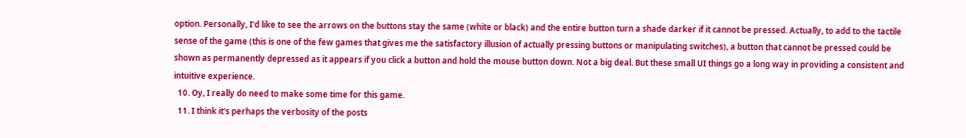option. Personally, I'd like to see the arrows on the buttons stay the same (white or black) and the entire button turn a shade darker if it cannot be pressed. Actually, to add to the tactile sense of the game (this is one of the few games that gives me the satisfactory illusion of actually pressing buttons or manipulating switches), a button that cannot be pressed could be shown as permanently depressed as it appears if you click a button and hold the mouse button down. Not a big deal. But these small UI things go a long way in providing a consistent and intuitive experience.
  10. Oy, I really do need to make some time for this game.
  11. I think it's perhaps the verbosity of the posts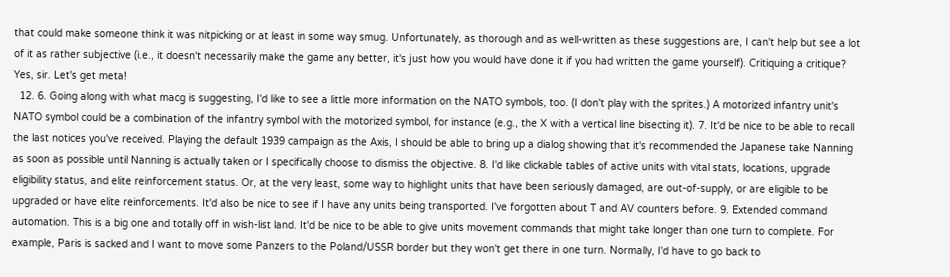that could make someone think it was nitpicking or at least in some way smug. Unfortunately, as thorough and as well-written as these suggestions are, I can't help but see a lot of it as rather subjective (i.e., it doesn't necessarily make the game any better, it's just how you would have done it if you had written the game yourself). Critiquing a critique? Yes, sir. Let's get meta!
  12. 6. Going along with what macg is suggesting, I'd like to see a little more information on the NATO symbols, too. (I don't play with the sprites.) A motorized infantry unit's NATO symbol could be a combination of the infantry symbol with the motorized symbol, for instance (e.g., the X with a vertical line bisecting it). 7. It'd be nice to be able to recall the last notices you've received. Playing the default 1939 campaign as the Axis, I should be able to bring up a dialog showing that it's recommended the Japanese take Nanning as soon as possible until Nanning is actually taken or I specifically choose to dismiss the objective. 8. I'd like clickable tables of active units with vital stats, locations, upgrade eligibility status, and elite reinforcement status. Or, at the very least, some way to highlight units that have been seriously damaged, are out-of-supply, or are eligible to be upgraded or have elite reinforcements. It'd also be nice to see if I have any units being transported. I've forgotten about T and AV counters before. 9. Extended command automation. This is a big one and totally off in wish-list land. It'd be nice to be able to give units movement commands that might take longer than one turn to complete. For example, Paris is sacked and I want to move some Panzers to the Poland/USSR border but they won't get there in one turn. Normally, I'd have to go back to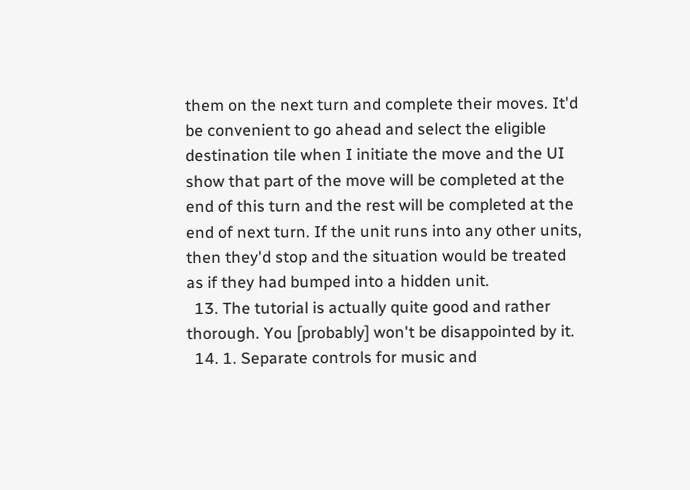them on the next turn and complete their moves. It'd be convenient to go ahead and select the eligible destination tile when I initiate the move and the UI show that part of the move will be completed at the end of this turn and the rest will be completed at the end of next turn. If the unit runs into any other units, then they'd stop and the situation would be treated as if they had bumped into a hidden unit.
  13. The tutorial is actually quite good and rather thorough. You [probably] won't be disappointed by it.
  14. 1. Separate controls for music and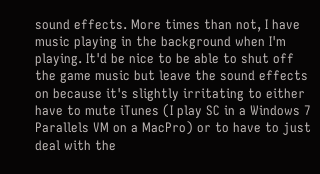sound effects. More times than not, I have music playing in the background when I'm playing. It'd be nice to be able to shut off the game music but leave the sound effects on because it's slightly irritating to either have to mute iTunes (I play SC in a Windows 7 Parallels VM on a MacPro) or to have to just deal with the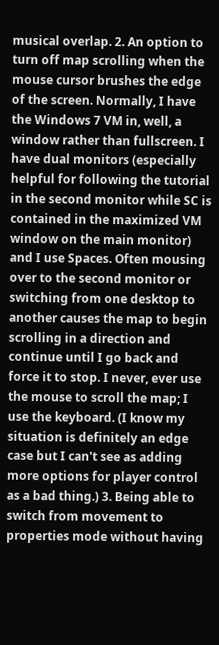musical overlap. 2. An option to turn off map scrolling when the mouse cursor brushes the edge of the screen. Normally, I have the Windows 7 VM in, well, a window rather than fullscreen. I have dual monitors (especially helpful for following the tutorial in the second monitor while SC is contained in the maximized VM window on the main monitor) and I use Spaces. Often mousing over to the second monitor or switching from one desktop to another causes the map to begin scrolling in a direction and continue until I go back and force it to stop. I never, ever use the mouse to scroll the map; I use the keyboard. (I know my situation is definitely an edge case but I can't see as adding more options for player control as a bad thing.) 3. Being able to switch from movement to properties mode without having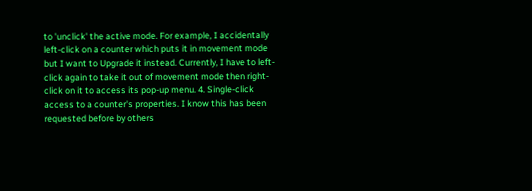to 'unclick' the active mode. For example, I accidentally left-click on a counter which puts it in movement mode but I want to Upgrade it instead. Currently, I have to left-click again to take it out of movement mode then right-click on it to access its pop-up menu. 4. Single-click access to a counter's properties. I know this has been requested before by others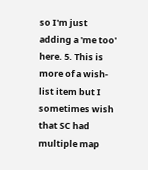so I'm just adding a 'me too' here. 5. This is more of a wish-list item but I sometimes wish that SC had multiple map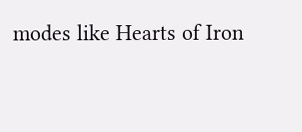modes like Hearts of Iron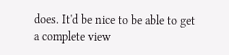does. It'd be nice to be able to get a complete view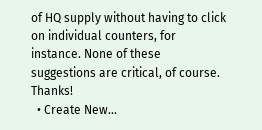of HQ supply without having to click on individual counters, for instance. None of these suggestions are critical, of course. Thanks!
  • Create New...